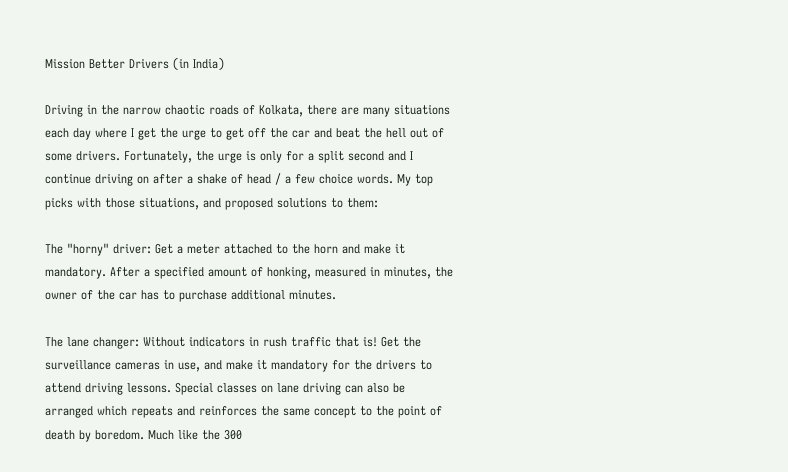Mission Better Drivers (in India)

Driving in the narrow chaotic roads of Kolkata, there are many situations each day where I get the urge to get off the car and beat the hell out of some drivers. Fortunately, the urge is only for a split second and I continue driving on after a shake of head / a few choice words. My top picks with those situations, and proposed solutions to them:

The "horny" driver: Get a meter attached to the horn and make it mandatory. After a specified amount of honking, measured in minutes, the owner of the car has to purchase additional minutes.

The lane changer: Without indicators in rush traffic that is! Get the surveillance cameras in use, and make it mandatory for the drivers to attend driving lessons. Special classes on lane driving can also be arranged which repeats and reinforces the same concept to the point of death by boredom. Much like the 300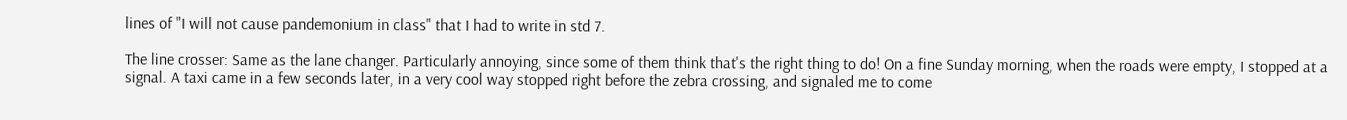lines of "I will not cause pandemonium in class" that I had to write in std 7.

The line crosser: Same as the lane changer. Particularly annoying, since some of them think that's the right thing to do! On a fine Sunday morning, when the roads were empty, I stopped at a signal. A taxi came in a few seconds later, in a very cool way stopped right before the zebra crossing, and signaled me to come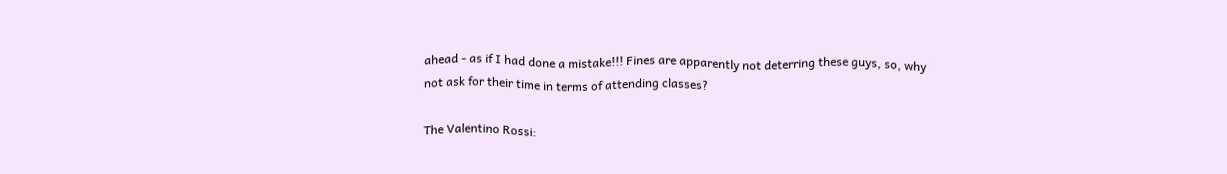ahead - as if I had done a mistake!!! Fines are apparently not deterring these guys, so, why not ask for their time in terms of attending classes?

The Valentino Rossi: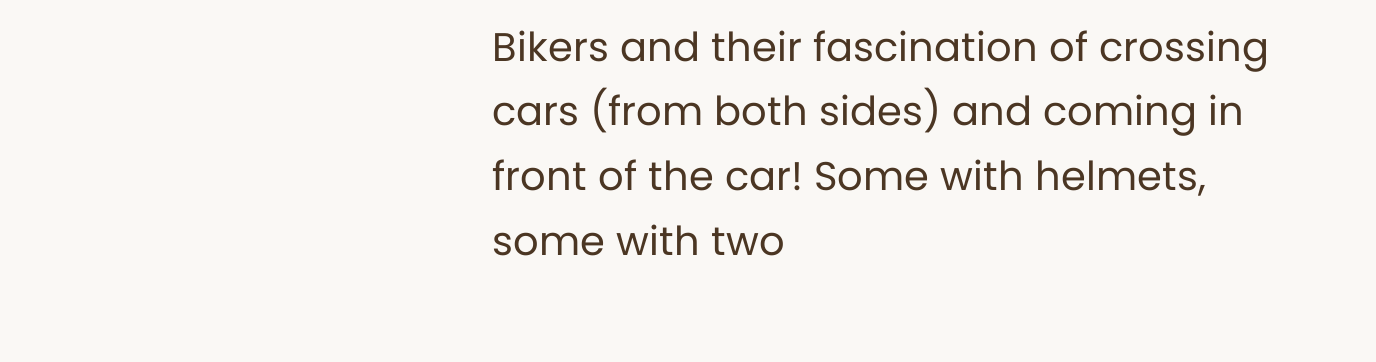Bikers and their fascination of crossing cars (from both sides) and coming in front of the car! Some with helmets, some with two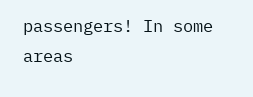passengers! In some areas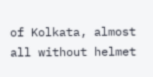of Kolkata, almost all without helmet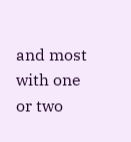and most with one or two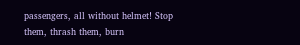passengers, all without helmet! Stop them, thrash them, burn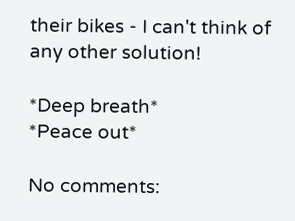their bikes - I can't think of any other solution!

*Deep breath*
*Peace out*

No comments: